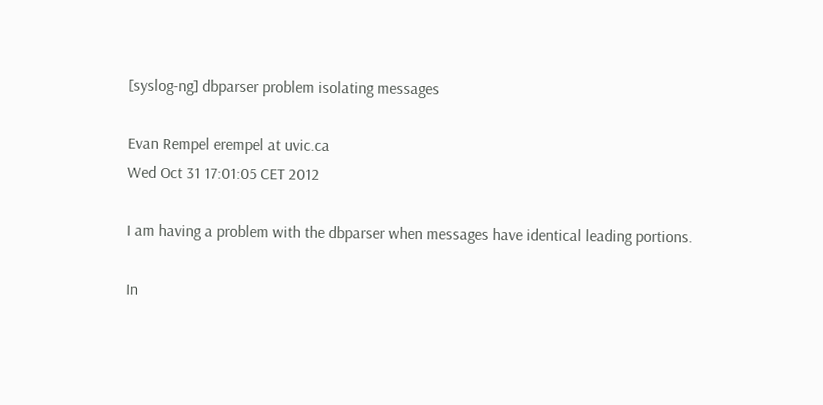[syslog-ng] dbparser problem isolating messages

Evan Rempel erempel at uvic.ca
Wed Oct 31 17:01:05 CET 2012

I am having a problem with the dbparser when messages have identical leading portions.

In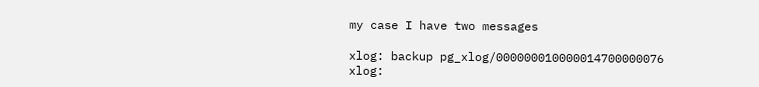my case I have two messages

xlog: backup pg_xlog/000000010000014700000076
xlog: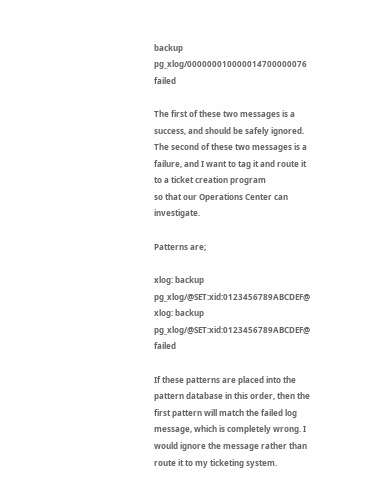backup pg_xlog/000000010000014700000076 failed

The first of these two messages is a success, and should be safely ignored.
The second of these two messages is a failure, and I want to tag it and route it to a ticket creation program
so that our Operations Center can investigate.

Patterns are;

xlog: backup pg_xlog/@SET:xid:0123456789ABCDEF@
xlog: backup pg_xlog/@SET:xid:0123456789ABCDEF@ failed

If these patterns are placed into the pattern database in this order, then the first pattern will match the failed log
message, which is completely wrong. I would ignore the message rather than route it to my ticketing system.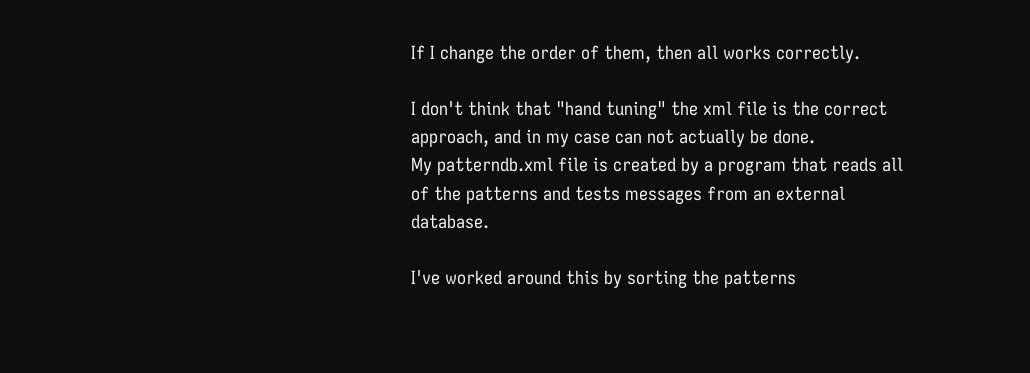If I change the order of them, then all works correctly.

I don't think that "hand tuning" the xml file is the correct approach, and in my case can not actually be done.
My patterndb.xml file is created by a program that reads all of the patterns and tests messages from an external database.

I've worked around this by sorting the patterns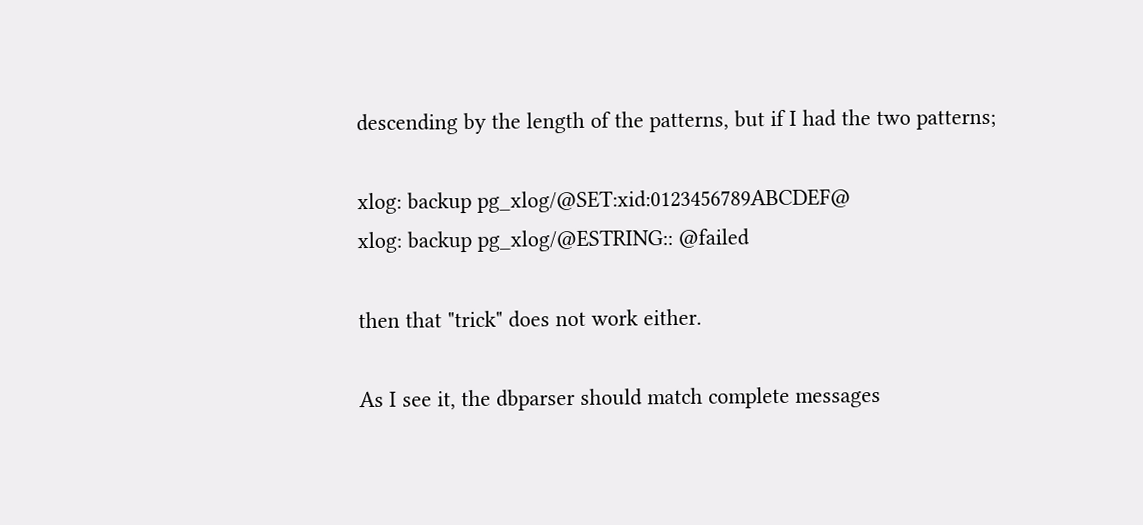descending by the length of the patterns, but if I had the two patterns;

xlog: backup pg_xlog/@SET:xid:0123456789ABCDEF@
xlog: backup pg_xlog/@ESTRING:: @failed

then that "trick" does not work either.

As I see it, the dbparser should match complete messages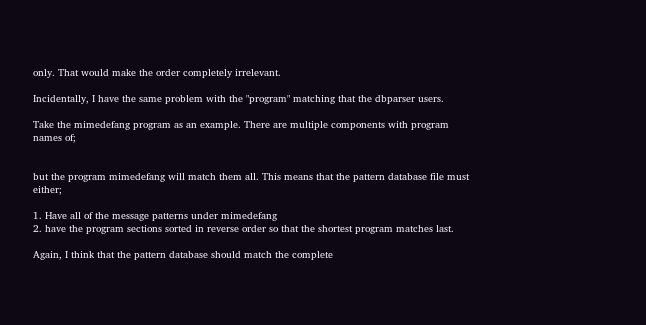only. That would make the order completely irrelevant.

Incidentally, I have the same problem with the "program" matching that the dbparser users.

Take the mimedefang program as an example. There are multiple components with program names of;


but the program mimedefang will match them all. This means that the pattern database file must either;

1. Have all of the message patterns under mimedefang
2. have the program sections sorted in reverse order so that the shortest program matches last.

Again, I think that the pattern database should match the complete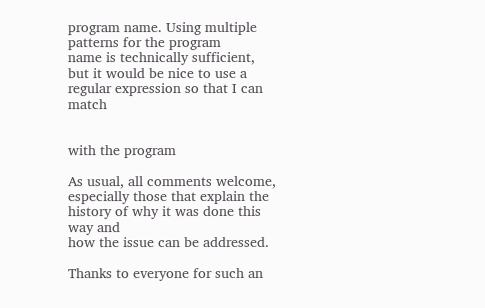program name. Using multiple patterns for the program
name is technically sufficient, but it would be nice to use a regular expression so that I can match


with the program

As usual, all comments welcome, especially those that explain the history of why it was done this way and
how the issue can be addressed.

Thanks to everyone for such an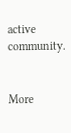active community.


More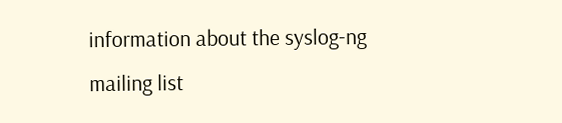information about the syslog-ng mailing list